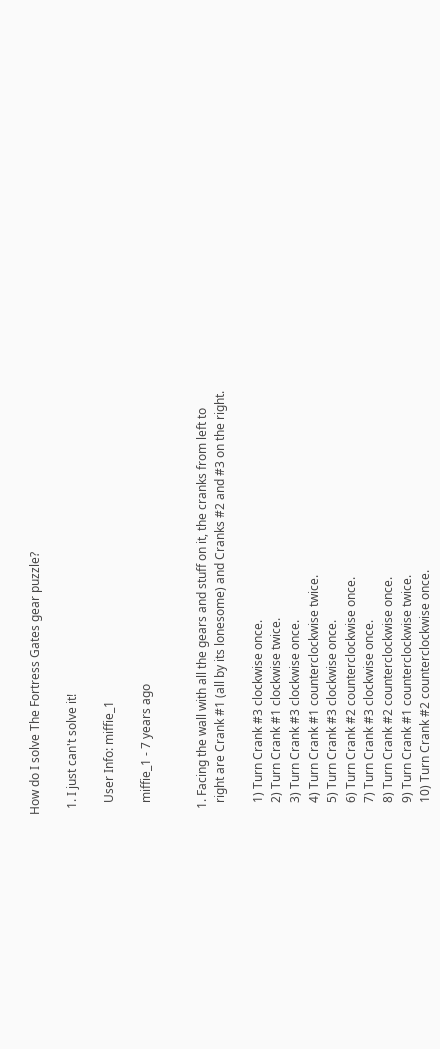How do I solve The Fortress Gates gear puzzle?

  1. I just can't solve it!

    User Info: miffie_1

    miffie_1 - 7 years ago


  1. Facing the wall with all the gears and stuff on it, the cranks from left to
    right are Crank #1 (all by its lonesome) and Cranks #2 and #3 on the right.

    1) Turn Crank #3 clockwise once.
    2) Turn Crank #1 clockwise twice.
    3) Turn Crank #3 clockwise once.
    4) Turn Crank #1 counterclockwise twice.
    5) Turn Crank #3 clockwise once.
    6) Turn Crank #2 counterclockwise once.
    7) Turn Crank #3 clockwise once.
    8) Turn Crank #2 counterclockwise once.
    9) Turn Crank #1 counterclockwise twice.
    10) Turn Crank #2 counterclockwise once.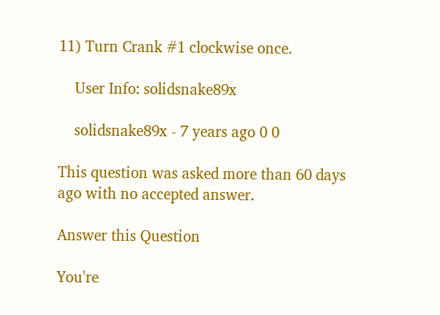11) Turn Crank #1 clockwise once.

    User Info: solidsnake89x

    solidsnake89x - 7 years ago 0 0

This question was asked more than 60 days ago with no accepted answer.

Answer this Question

You're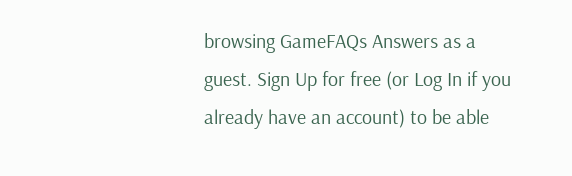browsing GameFAQs Answers as a guest. Sign Up for free (or Log In if you already have an account) to be able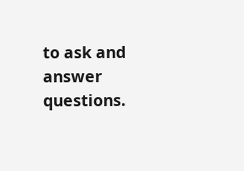to ask and answer questions.